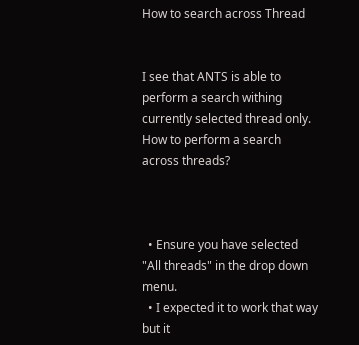How to search across Thread


I see that ANTS is able to perform a search withing currently selected thread only. How to perform a search across threads?



  • Ensure you have selected "All threads" in the drop down menu.
  • I expected it to work that way but it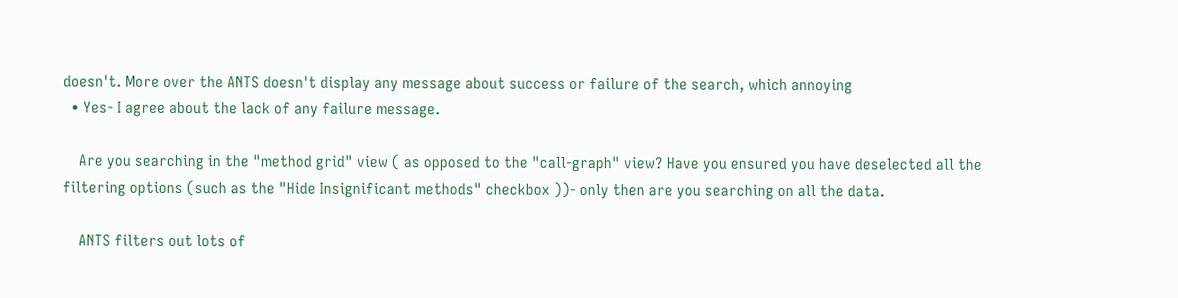doesn't. More over the ANTS doesn't display any message about success or failure of the search, which annoying
  • Yes- I agree about the lack of any failure message.

    Are you searching in the "method grid" view ( as opposed to the "call-graph" view? Have you ensured you have deselected all the filtering options (such as the "Hide Insignificant methods" checkbox ))- only then are you searching on all the data.

    ANTS filters out lots of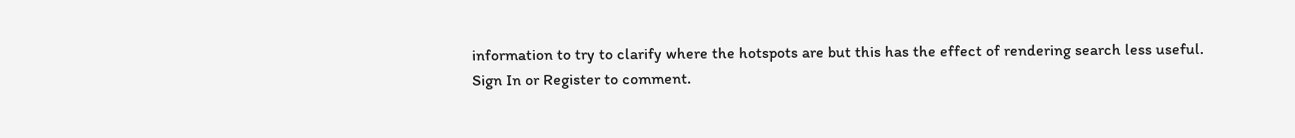information to try to clarify where the hotspots are but this has the effect of rendering search less useful.
Sign In or Register to comment.